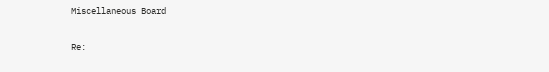Miscellaneous Board

Re: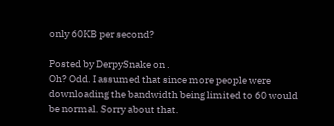only 60KB per second?

Posted by DerpySnake on .
Oh? Odd. I assumed that since more people were downloading the bandwidth being limited to 60 would be normal. Sorry about that.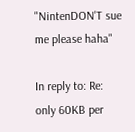"NintenDON'T sue me please haha"

In reply to: Re: only 60KB per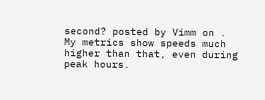second? posted by Vimm on .
My metrics show speeds much higher than that, even during peak hours.